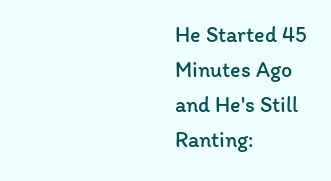He Started 45 Minutes Ago and He's Still Ranting: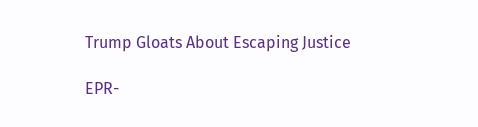Trump Gloats About Escaping Justice

EPR-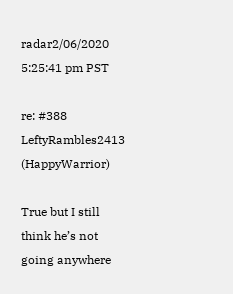radar2/06/2020 5:25:41 pm PST

re: #388 LeftyRambles2413 (HappyWarrior)

True but I still think he’s not going anywhere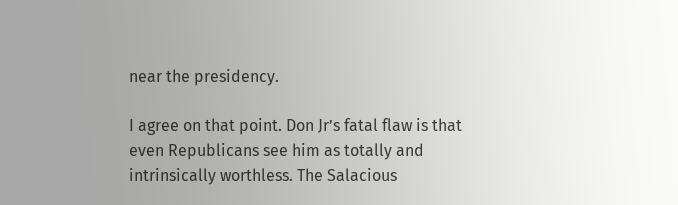near the presidency.

I agree on that point. Don Jr’s fatal flaw is that even Republicans see him as totally and intrinsically worthless. The Salacious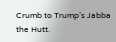Crumb to Trump’s Jabba the Hutt.